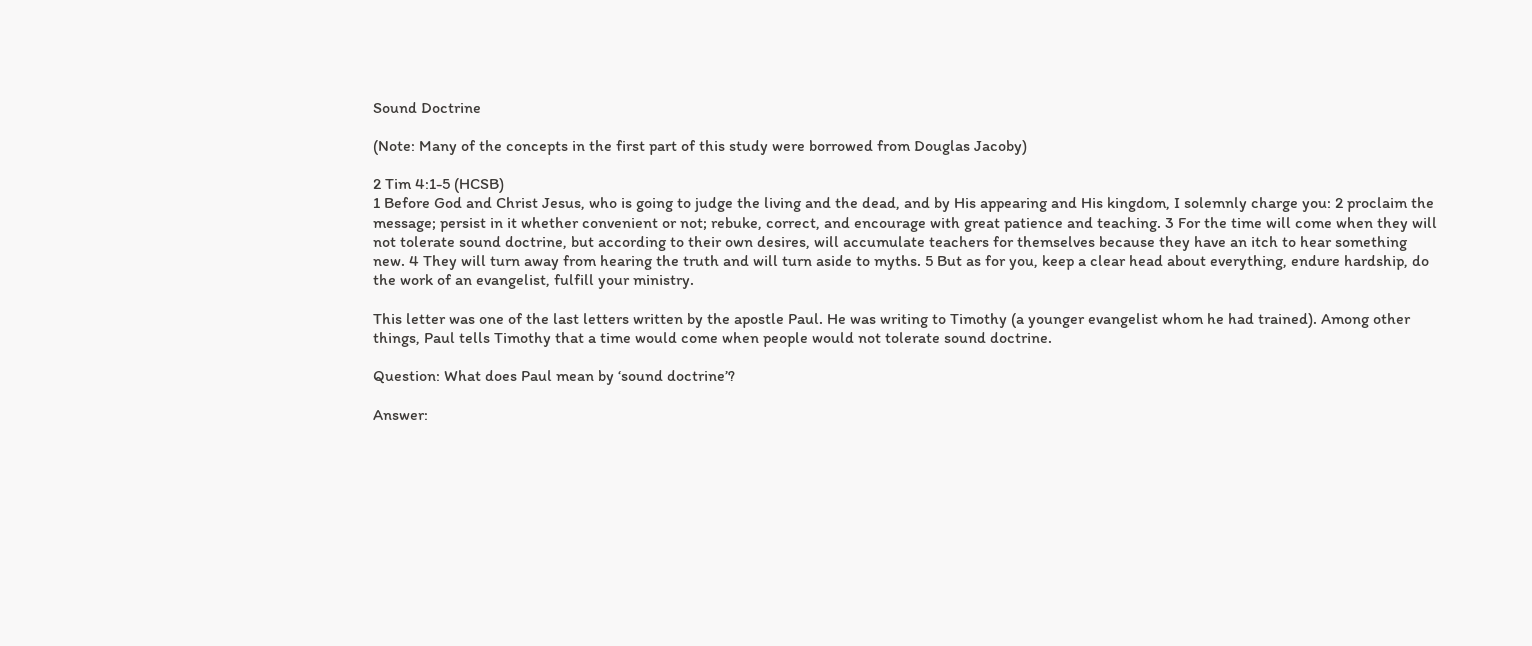Sound Doctrine

(Note: Many of the concepts in the first part of this study were borrowed from Douglas Jacoby)

2 Tim 4:1-5 (HCSB)
1 Before God and Christ Jesus, who is going to judge the living and the dead, and by His appearing and His kingdom, I solemnly charge you: 2 proclaim the message; persist in it whether convenient or not; rebuke, correct, and encourage with great patience and teaching. 3 For the time will come when they will not tolerate sound doctrine, but according to their own desires, will accumulate teachers for themselves because they have an itch to hear something new. 4 They will turn away from hearing the truth and will turn aside to myths. 5 But as for you, keep a clear head about everything, endure hardship, do the work of an evangelist, fulfill your ministry.

This letter was one of the last letters written by the apostle Paul. He was writing to Timothy (a younger evangelist whom he had trained). Among other things, Paul tells Timothy that a time would come when people would not tolerate sound doctrine.

Question: What does Paul mean by ‘sound doctrine’?

Answer: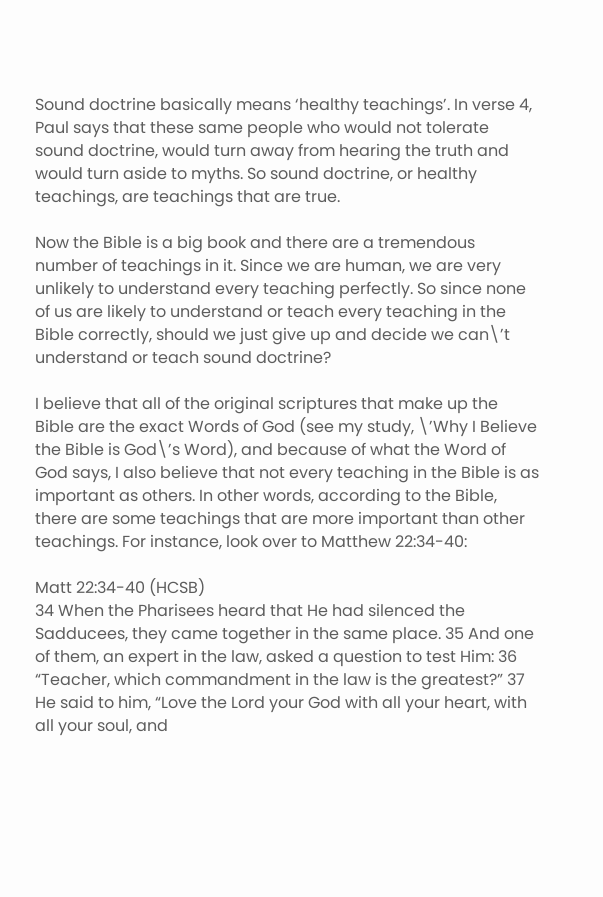Sound doctrine basically means ‘healthy teachings’. In verse 4, Paul says that these same people who would not tolerate sound doctrine, would turn away from hearing the truth and would turn aside to myths. So sound doctrine, or healthy teachings, are teachings that are true.

Now the Bible is a big book and there are a tremendous number of teachings in it. Since we are human, we are very unlikely to understand every teaching perfectly. So since none of us are likely to understand or teach every teaching in the Bible correctly, should we just give up and decide we can\’t understand or teach sound doctrine?

I believe that all of the original scriptures that make up the Bible are the exact Words of God (see my study, \’Why I Believe the Bible is God\’s Word), and because of what the Word of God says, I also believe that not every teaching in the Bible is as important as others. In other words, according to the Bible, there are some teachings that are more important than other teachings. For instance, look over to Matthew 22:34-40:

Matt 22:34-40 (HCSB)
34 When the Pharisees heard that He had silenced the Sadducees, they came together in the same place. 35 And one of them, an expert in the law, asked a question to test Him: 36 “Teacher, which commandment in the law is the greatest?” 37 He said to him, “Love the Lord your God with all your heart, with all your soul, and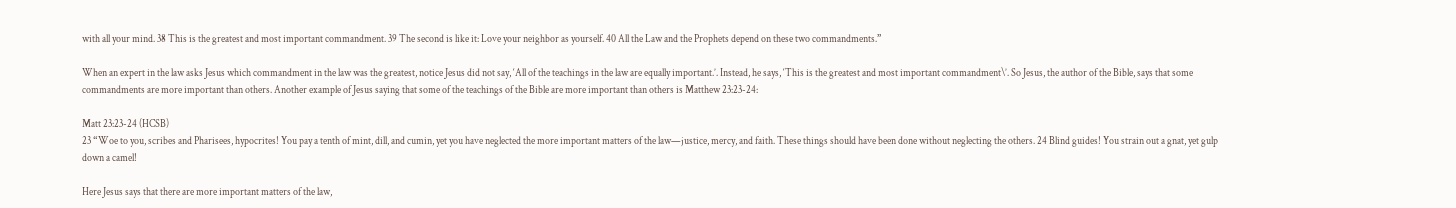with all your mind. 38 This is the greatest and most important commandment. 39 The second is like it: Love your neighbor as yourself. 40 All the Law and the Prophets depend on these two commandments.”

When an expert in the law asks Jesus which commandment in the law was the greatest, notice Jesus did not say, ‘All of the teachings in the law are equally important.’. Instead, he says, ‘This is the greatest and most important commandment\’. So Jesus, the author of the Bible, says that some commandments are more important than others. Another example of Jesus saying that some of the teachings of the Bible are more important than others is Matthew 23:23-24:

Matt 23:23-24 (HCSB)
23 “Woe to you, scribes and Pharisees, hypocrites! You pay a tenth of mint, dill, and cumin, yet you have neglected the more important matters of the law—justice, mercy, and faith. These things should have been done without neglecting the others. 24 Blind guides! You strain out a gnat, yet gulp down a camel!

Here Jesus says that there are more important matters of the law,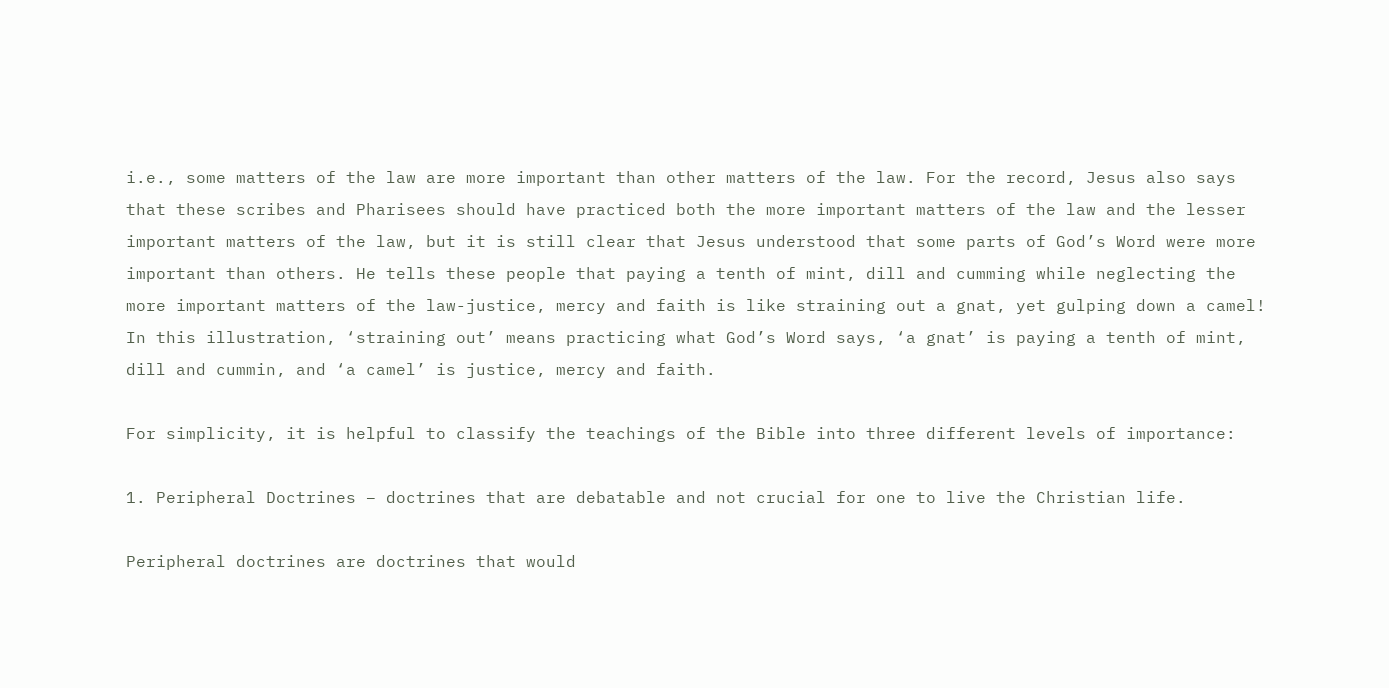i.e., some matters of the law are more important than other matters of the law. For the record, Jesus also says that these scribes and Pharisees should have practiced both the more important matters of the law and the lesser important matters of the law, but it is still clear that Jesus understood that some parts of God’s Word were more important than others. He tells these people that paying a tenth of mint, dill and cumming while neglecting the more important matters of the law-justice, mercy and faith is like straining out a gnat, yet gulping down a camel! In this illustration, ‘straining out’ means practicing what God’s Word says, ‘a gnat’ is paying a tenth of mint, dill and cummin, and ‘a camel’ is justice, mercy and faith.

For simplicity, it is helpful to classify the teachings of the Bible into three different levels of importance:

1. Peripheral Doctrines – doctrines that are debatable and not crucial for one to live the Christian life.

Peripheral doctrines are doctrines that would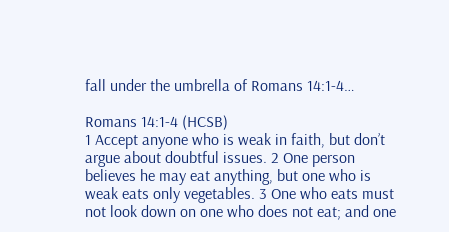fall under the umbrella of Romans 14:1-4…

Romans 14:1-4 (HCSB)
1 Accept anyone who is weak in faith, but don’t argue about doubtful issues. 2 One person believes he may eat anything, but one who is weak eats only vegetables. 3 One who eats must not look down on one who does not eat; and one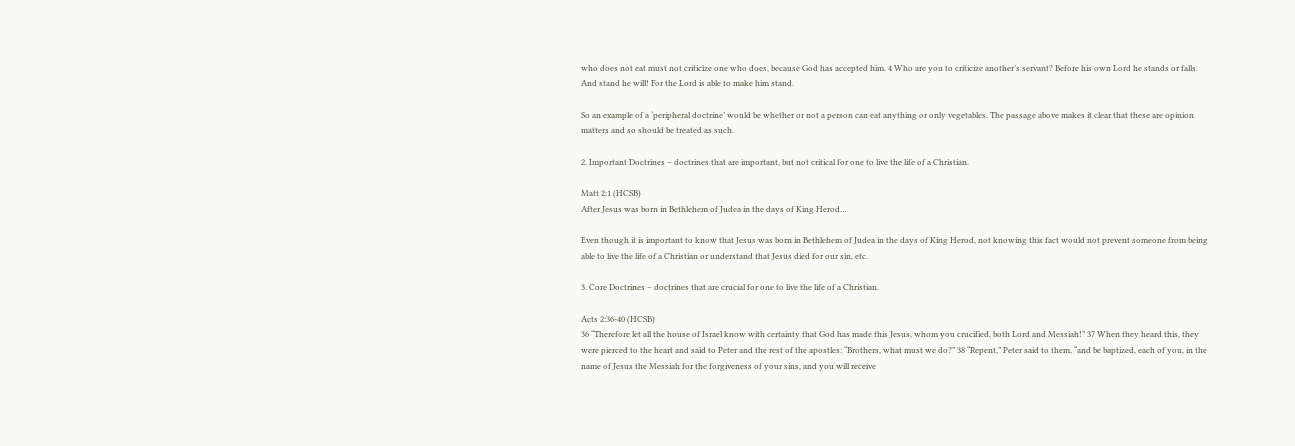who does not eat must not criticize one who does, because God has accepted him. 4 Who are you to criticize another’s servant? Before his own Lord he stands or falls. And stand he will! For the Lord is able to make him stand.

So an example of a ‘peripheral doctrine’ would be whether or not a person can eat anything or only vegetables. The passage above makes it clear that these are opinion matters and so should be treated as such.

2. Important Doctrines – doctrines that are important, but not critical for one to live the life of a Christian.

Matt 2:1 (HCSB)
After Jesus was born in Bethlehem of Judea in the days of King Herod…

Even though it is important to know that Jesus was born in Bethlehem of Judea in the days of King Herod, not knowing this fact would not prevent someone from being able to live the life of a Christian or understand that Jesus died for our sin, etc.

3. Core Doctrines – doctrines that are crucial for one to live the life of a Christian.

Acts 2:36-40 (HCSB)
36 “Therefore let all the house of Israel know with certainty that God has made this Jesus, whom you crucified, both Lord and Messiah!” 37 When they heard this, they were pierced to the heart and said to Peter and the rest of the apostles: “Brothers, what must we do?” 38 “Repent,” Peter said to them, “and be baptized, each of you, in the name of Jesus the Messiah for the forgiveness of your sins, and you will receive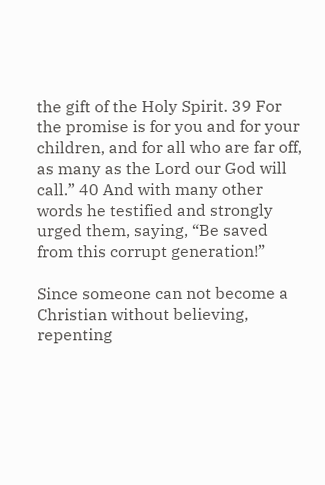the gift of the Holy Spirit. 39 For the promise is for you and for your children, and for all who are far off, as many as the Lord our God will call.” 40 And with many other words he testified and strongly urged them, saying, “Be saved from this corrupt generation!”

Since someone can not become a Christian without believing, repenting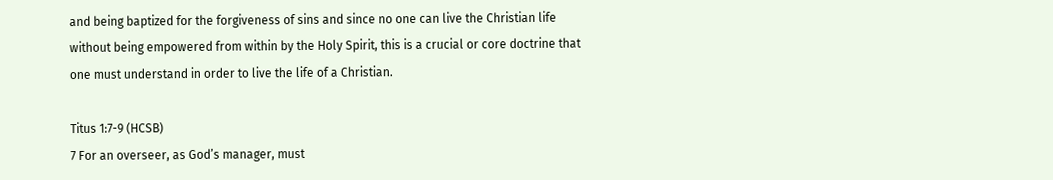and being baptized for the forgiveness of sins and since no one can live the Christian life without being empowered from within by the Holy Spirit, this is a crucial or core doctrine that one must understand in order to live the life of a Christian.

Titus 1:7-9 (HCSB)
7 For an overseer, as God’s manager, must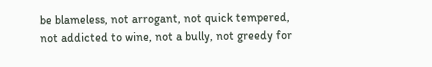be blameless, not arrogant, not quick tempered, not addicted to wine, not a bully, not greedy for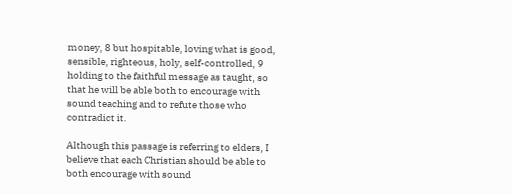money, 8 but hospitable, loving what is good, sensible, righteous, holy, self-controlled, 9 holding to the faithful message as taught, so that he will be able both to encourage with sound teaching and to refute those who contradict it.

Although this passage is referring to elders, I believe that each Christian should be able to both encourage with sound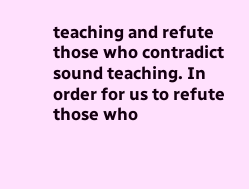teaching and refute those who contradict sound teaching. In order for us to refute those who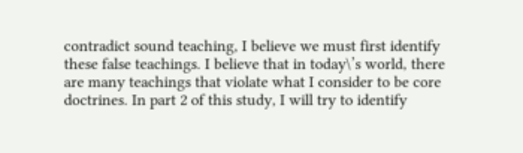contradict sound teaching, I believe we must first identify these false teachings. I believe that in today\’s world, there are many teachings that violate what I consider to be core doctrines. In part 2 of this study, I will try to identify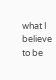what I believe to be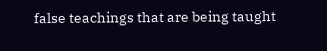false teachings that are being taught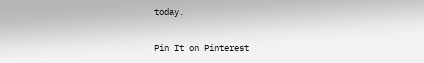today.

Pin It on Pinterest